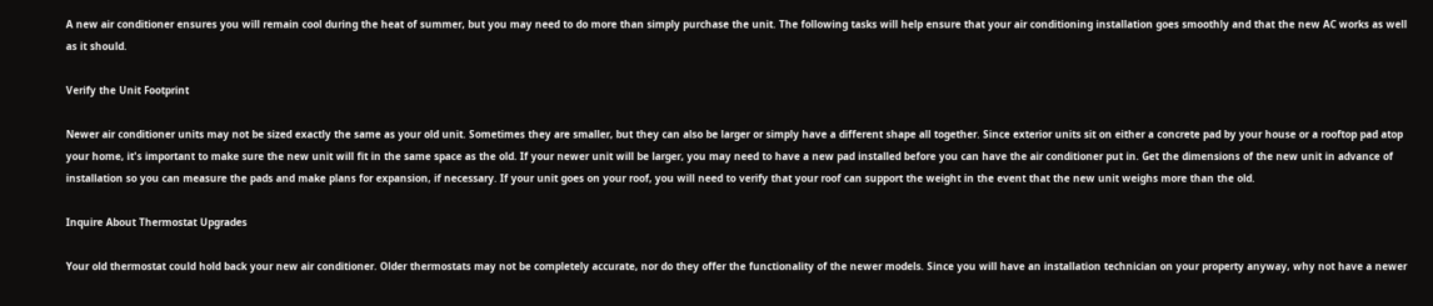A new air conditioner ensures you will remain cool during the heat of summer, but you may need to do more than simply purchase the unit. The following tasks will help ensure that your air conditioning installation goes smoothly and that the new AC works as well as it should.

Verify the Unit Footprint

Newer air conditioner units may not be sized exactly the same as your old unit. Sometimes they are smaller, but they can also be larger or simply have a different shape all together. Since exterior units sit on either a concrete pad by your house or a rooftop pad atop your home, it's important to make sure the new unit will fit in the same space as the old. If your newer unit will be larger, you may need to have a new pad installed before you can have the air conditioner put in. Get the dimensions of the new unit in advance of installation so you can measure the pads and make plans for expansion, if necessary. If your unit goes on your roof, you will need to verify that your roof can support the weight in the event that the new unit weighs more than the old.

Inquire About Thermostat Upgrades

Your old thermostat could hold back your new air conditioner. Older thermostats may not be completely accurate, nor do they offer the functionality of the newer models. Since you will have an installation technician on your property anyway, why not have a newer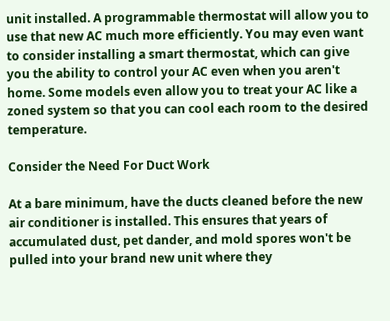unit installed. A programmable thermostat will allow you to use that new AC much more efficiently. You may even want to consider installing a smart thermostat, which can give you the ability to control your AC even when you aren't home. Some models even allow you to treat your AC like a zoned system so that you can cool each room to the desired temperature.

Consider the Need For Duct Work

At a bare minimum, have the ducts cleaned before the new air conditioner is installed. This ensures that years of accumulated dust, pet dander, and mold spores won't be pulled into your brand new unit where they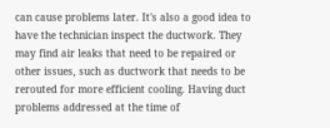can cause problems later. It's also a good idea to have the technician inspect the ductwork. They may find air leaks that need to be repaired or other issues, such as ductwork that needs to be rerouted for more efficient cooling. Having duct problems addressed at the time of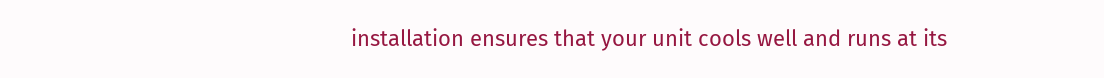installation ensures that your unit cools well and runs at its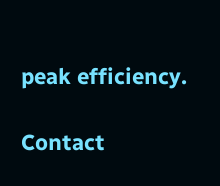peak efficiency.

Contact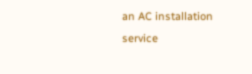an AC installation service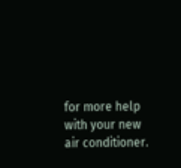for more help with your new air conditioner.